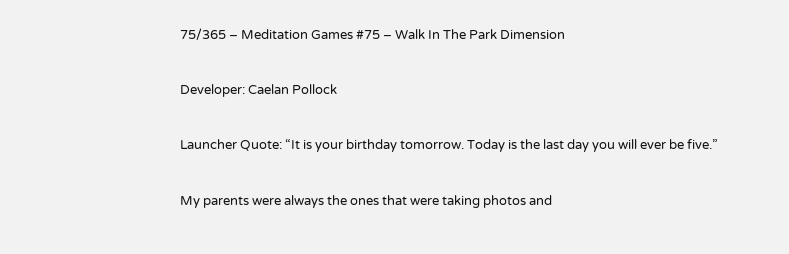75/365 – Meditation Games #75 – Walk In The Park Dimension

Developer: Caelan Pollock

Launcher Quote: “It is your birthday tomorrow. Today is the last day you will ever be five.”

My parents were always the ones that were taking photos and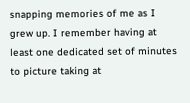snapping memories of me as I grew up. I remember having at least one dedicated set of minutes to picture taking at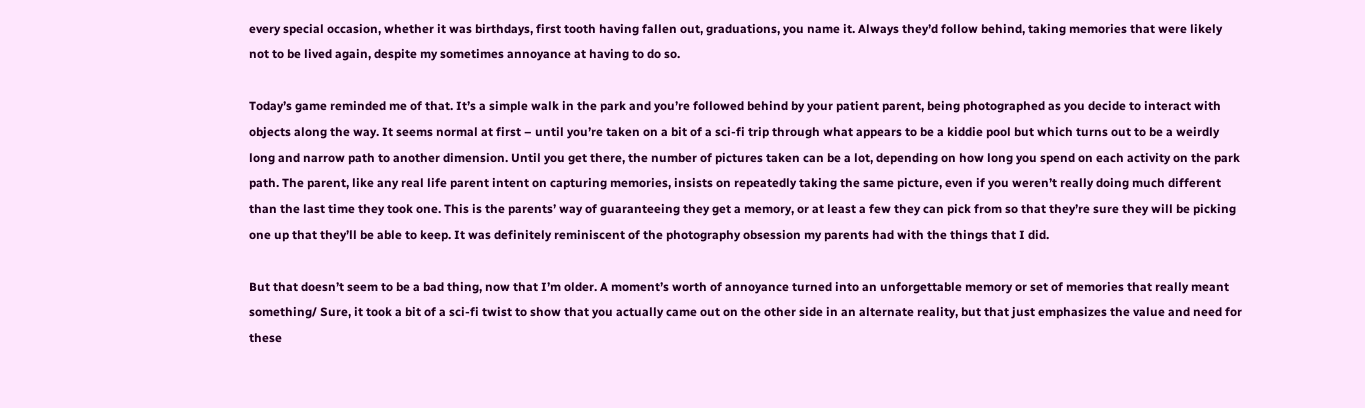every special occasion, whether it was birthdays, first tooth having fallen out, graduations, you name it. Always they’d follow behind, taking memories that were likely not to be lived again, despite my sometimes annoyance at having to do so.

Today’s game reminded me of that. It’s a simple walk in the park and you’re followed behind by your patient parent, being photographed as you decide to interact with objects along the way. It seems normal at first – until you’re taken on a bit of a sci-fi trip through what appears to be a kiddie pool but which turns out to be a weirdly long and narrow path to another dimension. Until you get there, the number of pictures taken can be a lot, depending on how long you spend on each activity on the park path. The parent, like any real life parent intent on capturing memories, insists on repeatedly taking the same picture, even if you weren’t really doing much different than the last time they took one. This is the parents’ way of guaranteeing they get a memory, or at least a few they can pick from so that they’re sure they will be picking one up that they’ll be able to keep. It was definitely reminiscent of the photography obsession my parents had with the things that I did.

But that doesn’t seem to be a bad thing, now that I’m older. A moment’s worth of annoyance turned into an unforgettable memory or set of memories that really meant something/ Sure, it took a bit of a sci-fi twist to show that you actually came out on the other side in an alternate reality, but that just emphasizes the value and need for these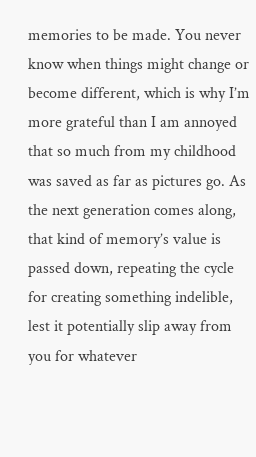memories to be made. You never know when things might change or become different, which is why I’m more grateful than I am annoyed that so much from my childhood was saved as far as pictures go. As the next generation comes along, that kind of memory’s value is passed down, repeating the cycle for creating something indelible, lest it potentially slip away from you for whatever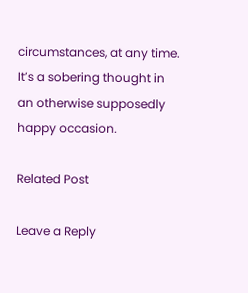circumstances, at any time. It’s a sobering thought in an otherwise supposedly happy occasion.

Related Post

Leave a Reply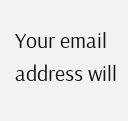Your email address will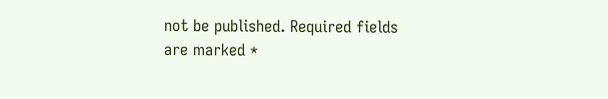not be published. Required fields are marked *